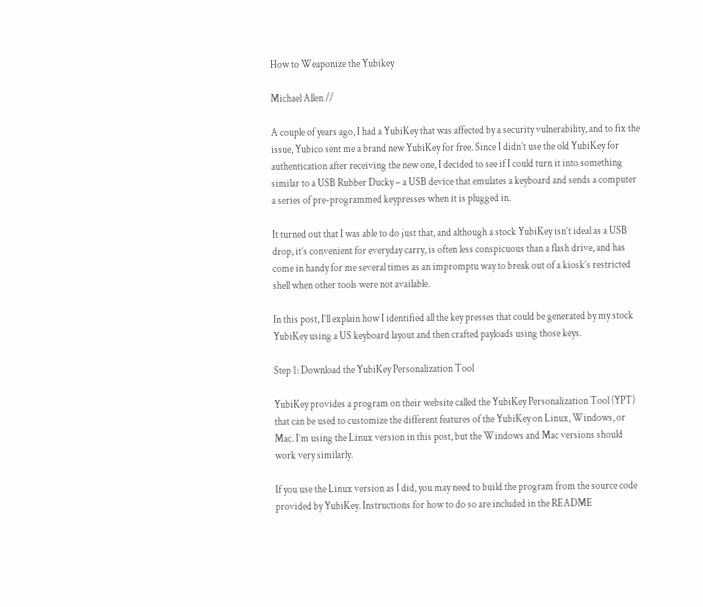How to Weaponize the Yubikey

Michael Allen //

A couple of years ago, I had a YubiKey that was affected by a security vulnerability, and to fix the issue, Yubico sent me a brand new YubiKey for free. Since I didn’t use the old YubiKey for authentication after receiving the new one, I decided to see if I could turn it into something similar to a USB Rubber Ducky – a USB device that emulates a keyboard and sends a computer a series of pre-programmed keypresses when it is plugged in.

It turned out that I was able to do just that, and although a stock YubiKey isn’t ideal as a USB drop, it’s convenient for everyday carry, is often less conspicuous than a flash drive, and has come in handy for me several times as an impromptu way to break out of a kiosk’s restricted shell when other tools were not available.

In this post, I’ll explain how I identified all the key presses that could be generated by my stock YubiKey using a US keyboard layout and then crafted payloads using those keys.

Step 1: Download the YubiKey Personalization Tool

YubiKey provides a program on their website called the YubiKey Personalization Tool (YPT) that can be used to customize the different features of the YubiKey on Linux, Windows, or Mac. I’m using the Linux version in this post, but the Windows and Mac versions should work very similarly.

If you use the Linux version as I did, you may need to build the program from the source code provided by YubiKey. Instructions for how to do so are included in the README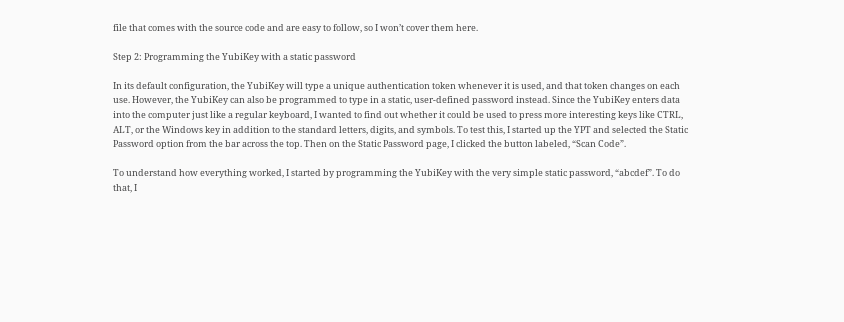file that comes with the source code and are easy to follow, so I won’t cover them here.

Step 2: Programming the YubiKey with a static password

In its default configuration, the YubiKey will type a unique authentication token whenever it is used, and that token changes on each use. However, the YubiKey can also be programmed to type in a static, user-defined password instead. Since the YubiKey enters data into the computer just like a regular keyboard, I wanted to find out whether it could be used to press more interesting keys like CTRL, ALT, or the Windows key in addition to the standard letters, digits, and symbols. To test this, I started up the YPT and selected the Static Password option from the bar across the top. Then on the Static Password page, I clicked the button labeled, “Scan Code”.

To understand how everything worked, I started by programming the YubiKey with the very simple static password, “abcdef”. To do that, I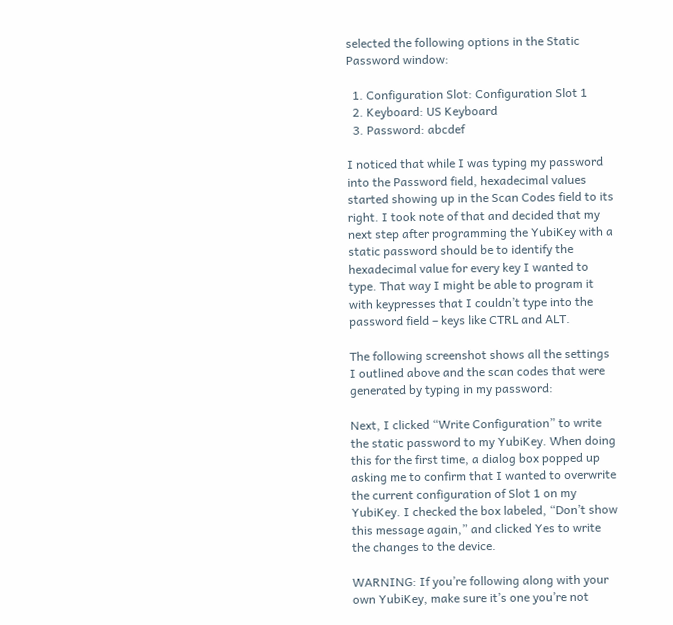selected the following options in the Static Password window:

  1. Configuration Slot: Configuration Slot 1
  2. Keyboard: US Keyboard
  3. Password: abcdef

I noticed that while I was typing my password into the Password field, hexadecimal values started showing up in the Scan Codes field to its right. I took note of that and decided that my next step after programming the YubiKey with a static password should be to identify the hexadecimal value for every key I wanted to type. That way I might be able to program it with keypresses that I couldn’t type into the password field – keys like CTRL and ALT.

The following screenshot shows all the settings I outlined above and the scan codes that were generated by typing in my password:

Next, I clicked “Write Configuration” to write the static password to my YubiKey. When doing this for the first time, a dialog box popped up asking me to confirm that I wanted to overwrite the current configuration of Slot 1 on my YubiKey. I checked the box labeled, “Don’t show this message again,” and clicked Yes to write the changes to the device.

WARNING: If you’re following along with your own YubiKey, make sure it’s one you’re not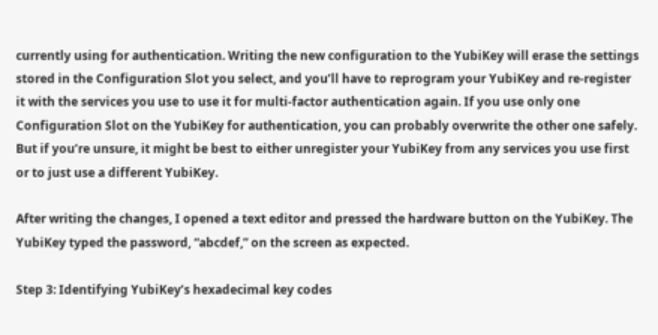currently using for authentication. Writing the new configuration to the YubiKey will erase the settings stored in the Configuration Slot you select, and you’ll have to reprogram your YubiKey and re-register it with the services you use to use it for multi-factor authentication again. If you use only one Configuration Slot on the YubiKey for authentication, you can probably overwrite the other one safely. But if you’re unsure, it might be best to either unregister your YubiKey from any services you use first or to just use a different YubiKey.

After writing the changes, I opened a text editor and pressed the hardware button on the YubiKey. The YubiKey typed the password, “abcdef,” on the screen as expected.

Step 3: Identifying YubiKey’s hexadecimal key codes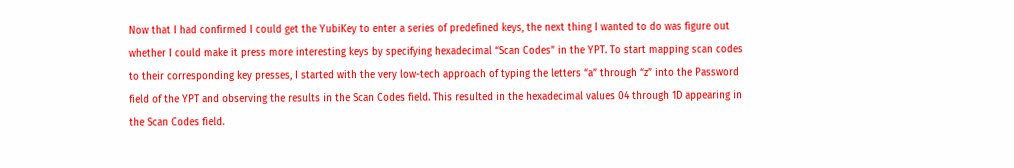Now that I had confirmed I could get the YubiKey to enter a series of predefined keys, the next thing I wanted to do was figure out whether I could make it press more interesting keys by specifying hexadecimal “Scan Codes” in the YPT. To start mapping scan codes to their corresponding key presses, I started with the very low-tech approach of typing the letters “a” through “z” into the Password field of the YPT and observing the results in the Scan Codes field. This resulted in the hexadecimal values 04 through 1D appearing in the Scan Codes field.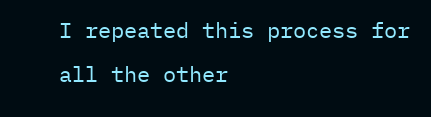I repeated this process for all the other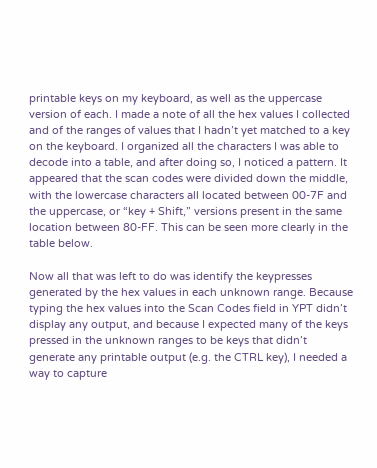printable keys on my keyboard, as well as the uppercase version of each. I made a note of all the hex values I collected and of the ranges of values that I hadn’t yet matched to a key on the keyboard. I organized all the characters I was able to decode into a table, and after doing so, I noticed a pattern. It appeared that the scan codes were divided down the middle, with the lowercase characters all located between 00-7F and the uppercase, or “key + Shift,” versions present in the same location between 80-FF. This can be seen more clearly in the table below.

Now all that was left to do was identify the keypresses generated by the hex values in each unknown range. Because typing the hex values into the Scan Codes field in YPT didn’t display any output, and because I expected many of the keys pressed in the unknown ranges to be keys that didn’t generate any printable output (e.g. the CTRL key), I needed a way to capture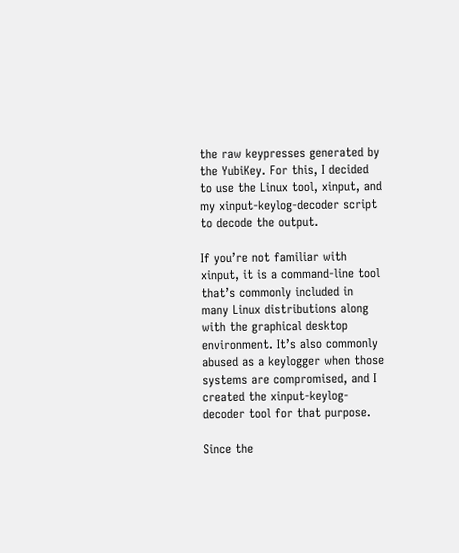the raw keypresses generated by the YubiKey. For this, I decided to use the Linux tool, xinput, and my xinput-keylog-decoder script to decode the output.

If you’re not familiar with xinput, it is a command-line tool that’s commonly included in many Linux distributions along with the graphical desktop environment. It’s also commonly abused as a keylogger when those systems are compromised, and I created the xinput-keylog-decoder tool for that purpose.

Since the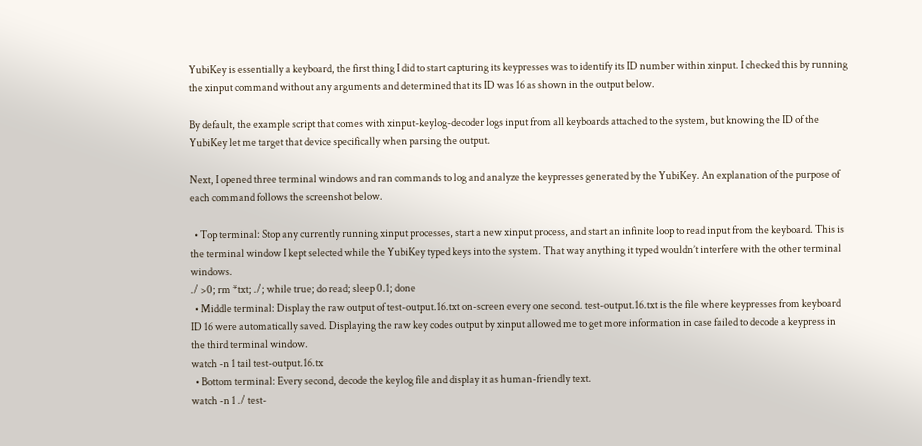YubiKey is essentially a keyboard, the first thing I did to start capturing its keypresses was to identify its ID number within xinput. I checked this by running the xinput command without any arguments and determined that its ID was 16 as shown in the output below.

By default, the example script that comes with xinput-keylog-decoder logs input from all keyboards attached to the system, but knowing the ID of the YubiKey let me target that device specifically when parsing the output.

Next, I opened three terminal windows and ran commands to log and analyze the keypresses generated by the YubiKey. An explanation of the purpose of each command follows the screenshot below.

  • Top terminal: Stop any currently running xinput processes, start a new xinput process, and start an infinite loop to read input from the keyboard. This is the terminal window I kept selected while the YubiKey typed keys into the system. That way anything it typed wouldn’t interfere with the other terminal windows.
./ >0; rm *txt; ./; while true; do read; sleep 0.1; done
  • Middle terminal: Display the raw output of test-output.16.txt on-screen every one second. test-output.16.txt is the file where keypresses from keyboard ID 16 were automatically saved. Displaying the raw key codes output by xinput allowed me to get more information in case failed to decode a keypress in the third terminal window.
watch -n 1 tail test-output.16.tx
  • Bottom terminal: Every second, decode the keylog file and display it as human-friendly text.
watch -n 1 ./ test-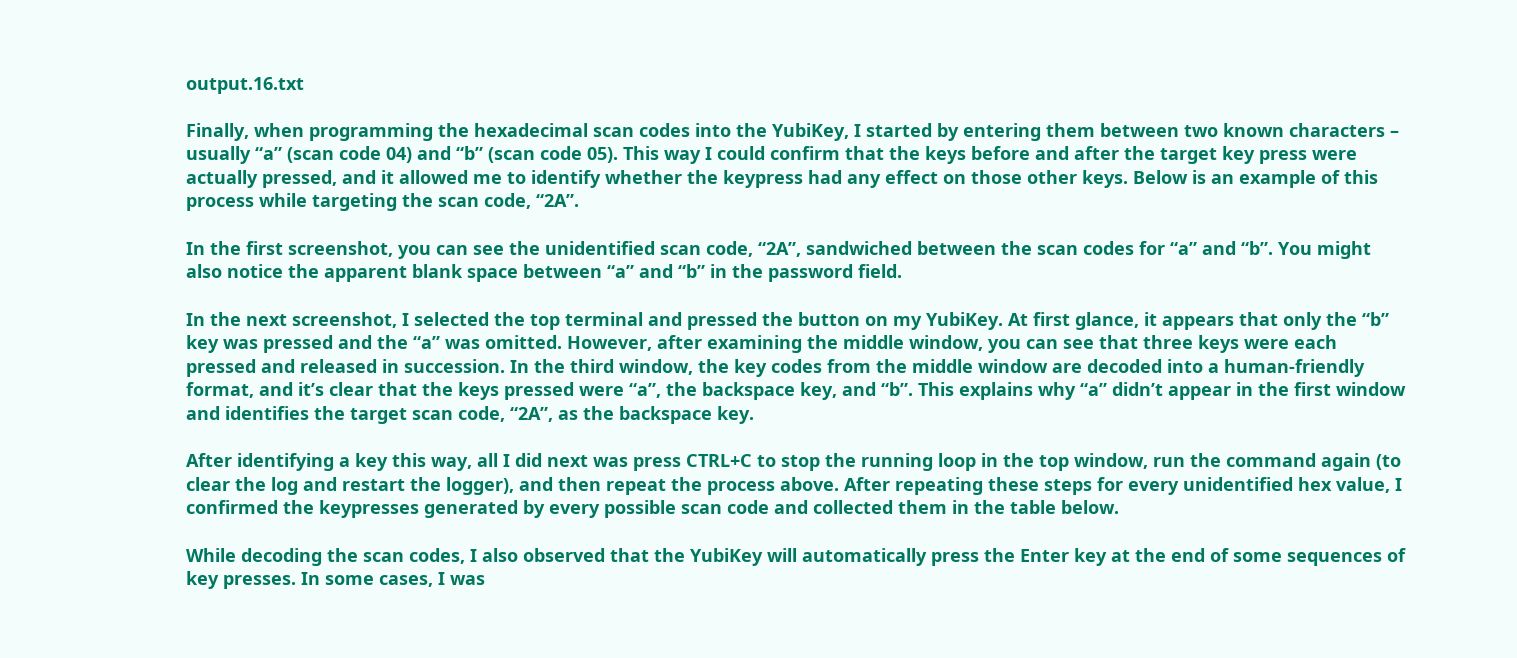output.16.txt

Finally, when programming the hexadecimal scan codes into the YubiKey, I started by entering them between two known characters – usually “a” (scan code 04) and “b” (scan code 05). This way I could confirm that the keys before and after the target key press were actually pressed, and it allowed me to identify whether the keypress had any effect on those other keys. Below is an example of this process while targeting the scan code, “2A”.

In the first screenshot, you can see the unidentified scan code, “2A”, sandwiched between the scan codes for “a” and “b”. You might also notice the apparent blank space between “a” and “b” in the password field.

In the next screenshot, I selected the top terminal and pressed the button on my YubiKey. At first glance, it appears that only the “b” key was pressed and the “a” was omitted. However, after examining the middle window, you can see that three keys were each pressed and released in succession. In the third window, the key codes from the middle window are decoded into a human-friendly format, and it’s clear that the keys pressed were “a”, the backspace key, and “b”. This explains why “a” didn’t appear in the first window and identifies the target scan code, “2A”, as the backspace key.

After identifying a key this way, all I did next was press CTRL+C to stop the running loop in the top window, run the command again (to clear the log and restart the logger), and then repeat the process above. After repeating these steps for every unidentified hex value, I confirmed the keypresses generated by every possible scan code and collected them in the table below.

While decoding the scan codes, I also observed that the YubiKey will automatically press the Enter key at the end of some sequences of key presses. In some cases, I was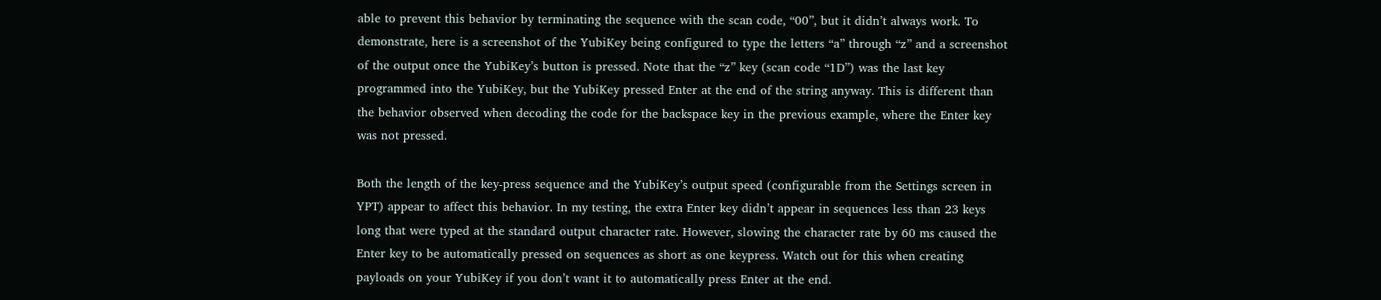able to prevent this behavior by terminating the sequence with the scan code, “00”, but it didn’t always work. To demonstrate, here is a screenshot of the YubiKey being configured to type the letters “a” through “z” and a screenshot of the output once the YubiKey’s button is pressed. Note that the “z” key (scan code “1D”) was the last key programmed into the YubiKey, but the YubiKey pressed Enter at the end of the string anyway. This is different than the behavior observed when decoding the code for the backspace key in the previous example, where the Enter key was not pressed.

Both the length of the key-press sequence and the YubiKey’s output speed (configurable from the Settings screen in YPT) appear to affect this behavior. In my testing, the extra Enter key didn’t appear in sequences less than 23 keys long that were typed at the standard output character rate. However, slowing the character rate by 60 ms caused the Enter key to be automatically pressed on sequences as short as one keypress. Watch out for this when creating payloads on your YubiKey if you don’t want it to automatically press Enter at the end.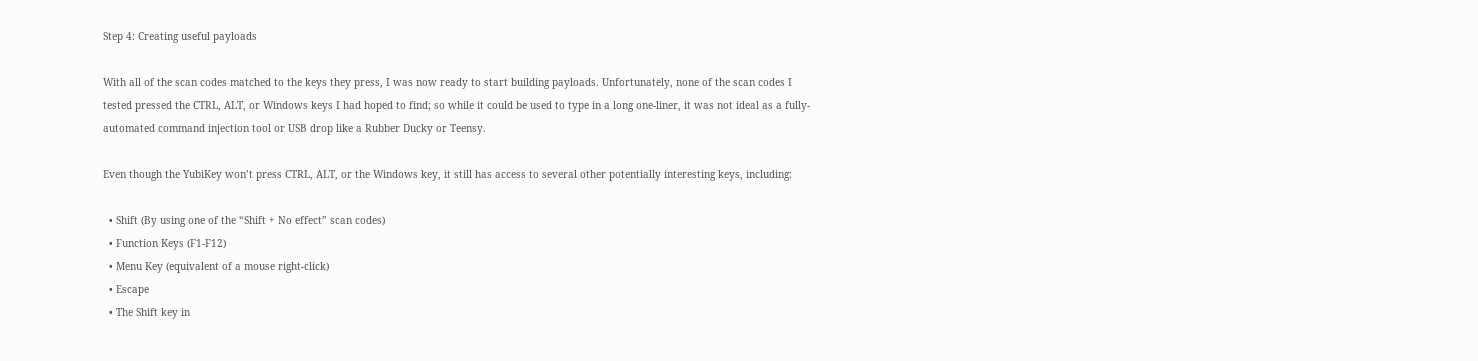Step 4: Creating useful payloads

With all of the scan codes matched to the keys they press, I was now ready to start building payloads. Unfortunately, none of the scan codes I tested pressed the CTRL, ALT, or Windows keys I had hoped to find; so while it could be used to type in a long one-liner, it was not ideal as a fully-automated command injection tool or USB drop like a Rubber Ducky or Teensy.

Even though the YubiKey won’t press CTRL, ALT, or the Windows key, it still has access to several other potentially interesting keys, including:

  • Shift (By using one of the “Shift + No effect” scan codes)
  • Function Keys (F1-F12)
  • Menu Key (equivalent of a mouse right-click)
  • Escape
  • The Shift key in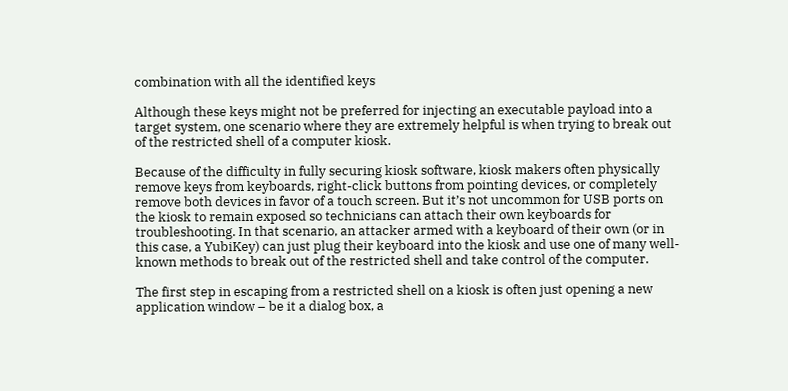combination with all the identified keys

Although these keys might not be preferred for injecting an executable payload into a target system, one scenario where they are extremely helpful is when trying to break out of the restricted shell of a computer kiosk.

Because of the difficulty in fully securing kiosk software, kiosk makers often physically remove keys from keyboards, right-click buttons from pointing devices, or completely remove both devices in favor of a touch screen. But it’s not uncommon for USB ports on the kiosk to remain exposed so technicians can attach their own keyboards for troubleshooting. In that scenario, an attacker armed with a keyboard of their own (or in this case, a YubiKey) can just plug their keyboard into the kiosk and use one of many well-known methods to break out of the restricted shell and take control of the computer.

The first step in escaping from a restricted shell on a kiosk is often just opening a new application window – be it a dialog box, a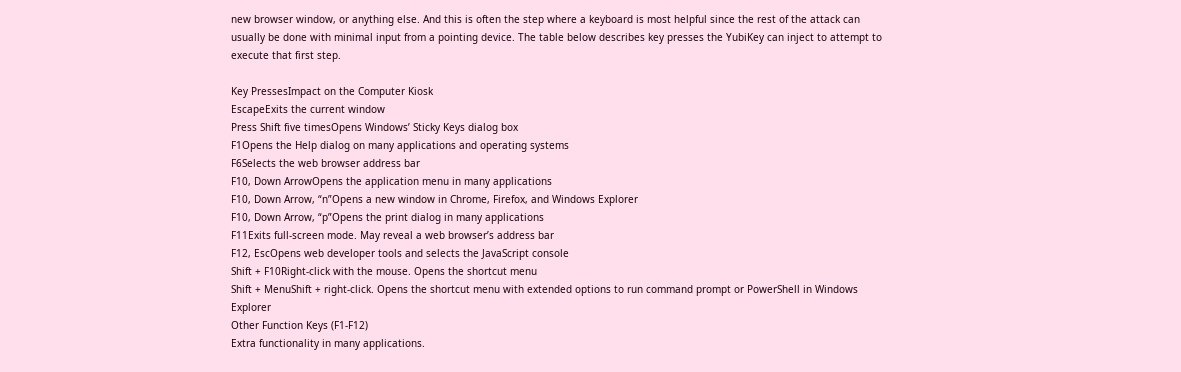new browser window, or anything else. And this is often the step where a keyboard is most helpful since the rest of the attack can usually be done with minimal input from a pointing device. The table below describes key presses the YubiKey can inject to attempt to execute that first step.

Key PressesImpact on the Computer Kiosk
EscapeExits the current window
Press Shift five timesOpens Windows’ Sticky Keys dialog box
F1Opens the Help dialog on many applications and operating systems
F6Selects the web browser address bar
F10, Down ArrowOpens the application menu in many applications
F10, Down Arrow, “n”Opens a new window in Chrome, Firefox, and Windows Explorer
F10, Down Arrow, “p”Opens the print dialog in many applications
F11Exits full-screen mode. May reveal a web browser’s address bar
F12, EscOpens web developer tools and selects the JavaScript console
Shift + F10Right-click with the mouse. Opens the shortcut menu
Shift + MenuShift + right-click. Opens the shortcut menu with extended options to run command prompt or PowerShell in Windows Explorer
Other Function Keys (F1-F12)
Extra functionality in many applications.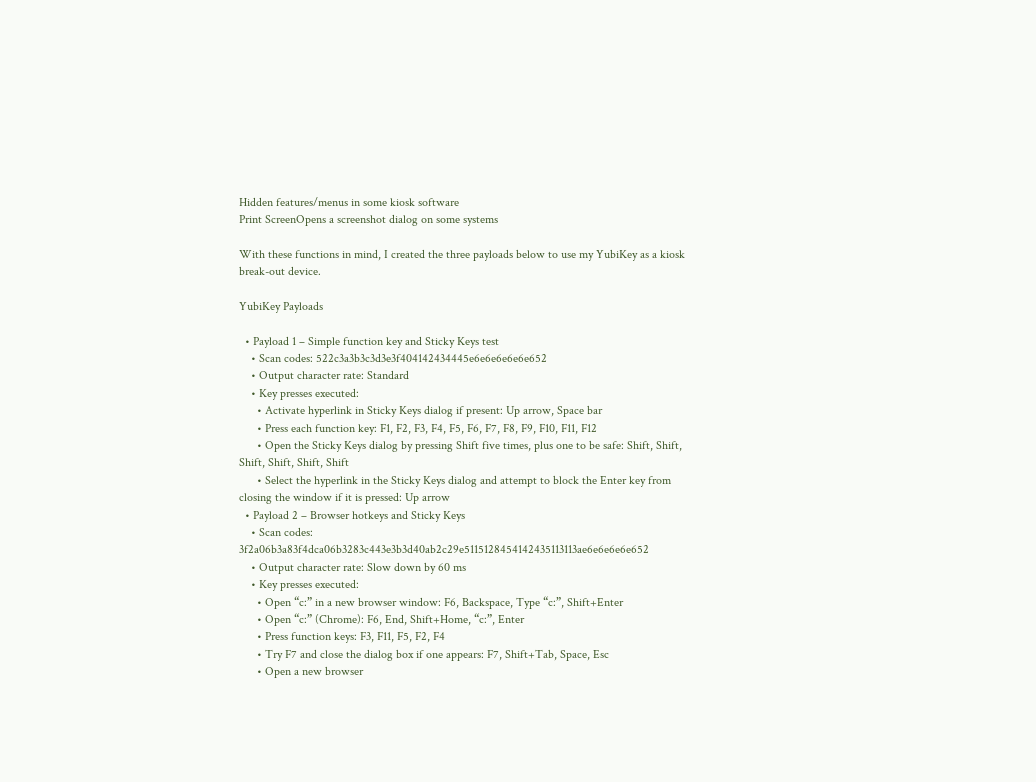Hidden features/menus in some kiosk software
Print ScreenOpens a screenshot dialog on some systems

With these functions in mind, I created the three payloads below to use my YubiKey as a kiosk break-out device.

YubiKey Payloads

  • Payload 1 – Simple function key and Sticky Keys test
    • Scan codes: 522c3a3b3c3d3e3f404142434445e6e6e6e6e6e652
    • Output character rate: Standard
    • Key presses executed:
      • Activate hyperlink in Sticky Keys dialog if present: Up arrow, Space bar
      • Press each function key: F1, F2, F3, F4, F5, F6, F7, F8, F9, F10, F11, F12
      • Open the Sticky Keys dialog by pressing Shift five times, plus one to be safe: Shift, Shift, Shift, Shift, Shift, Shift
      • Select the hyperlink in the Sticky Keys dialog and attempt to block the Enter key from closing the window if it is pressed: Up arrow
  • Payload 2 – Browser hotkeys and Sticky Keys
    • Scan codes: 3f2a06b3a83f4dca06b3283c443e3b3d40ab2c29e5115128454142435113113ae6e6e6e6e652
    • Output character rate: Slow down by 60 ms
    • Key presses executed:
      • Open “c:” in a new browser window: F6, Backspace, Type “c:”, Shift+Enter
      • Open “c:” (Chrome): F6, End, Shift+Home, “c:”, Enter
      • Press function keys: F3, F11, F5, F2, F4
      • Try F7 and close the dialog box if one appears: F7, Shift+Tab, Space, Esc
      • Open a new browser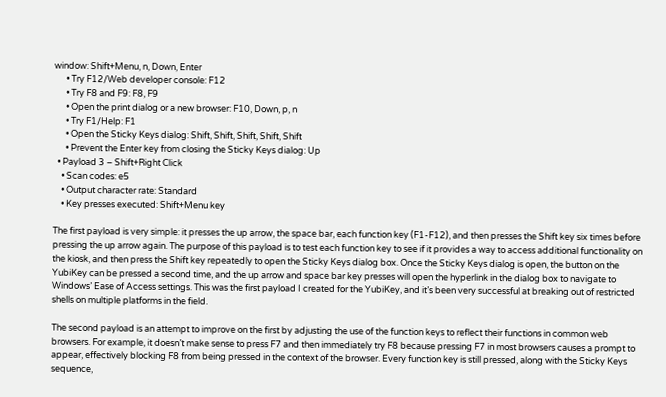window: Shift+Menu, n, Down, Enter
      • Try F12/Web developer console: F12
      • Try F8 and F9: F8, F9
      • Open the print dialog or a new browser: F10, Down, p, n
      • Try F1/Help: F1
      • Open the Sticky Keys dialog: Shift, Shift, Shift, Shift, Shift
      • Prevent the Enter key from closing the Sticky Keys dialog: Up
  • Payload 3 – Shift+Right Click
    • Scan codes: e5
    • Output character rate: Standard
    • Key presses executed: Shift+Menu key

The first payload is very simple: it presses the up arrow, the space bar, each function key (F1-F12), and then presses the Shift key six times before pressing the up arrow again. The purpose of this payload is to test each function key to see if it provides a way to access additional functionality on the kiosk, and then press the Shift key repeatedly to open the Sticky Keys dialog box. Once the Sticky Keys dialog is open, the button on the YubiKey can be pressed a second time, and the up arrow and space bar key presses will open the hyperlink in the dialog box to navigate to Windows’ Ease of Access settings. This was the first payload I created for the YubiKey, and it’s been very successful at breaking out of restricted shells on multiple platforms in the field.

The second payload is an attempt to improve on the first by adjusting the use of the function keys to reflect their functions in common web browsers. For example, it doesn’t make sense to press F7 and then immediately try F8 because pressing F7 in most browsers causes a prompt to appear, effectively blocking F8 from being pressed in the context of the browser. Every function key is still pressed, along with the Sticky Keys sequence,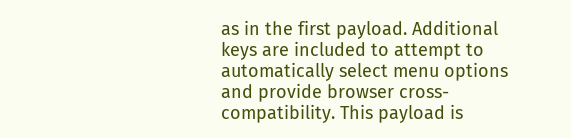as in the first payload. Additional keys are included to attempt to automatically select menu options and provide browser cross-compatibility. This payload is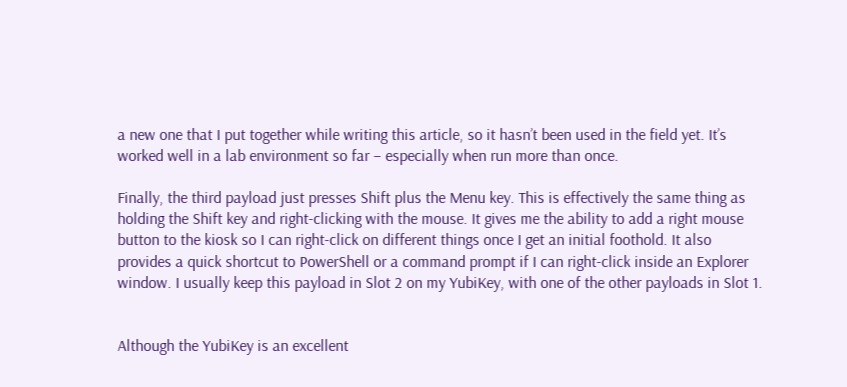a new one that I put together while writing this article, so it hasn’t been used in the field yet. It’s worked well in a lab environment so far – especially when run more than once.

Finally, the third payload just presses Shift plus the Menu key. This is effectively the same thing as holding the Shift key and right-clicking with the mouse. It gives me the ability to add a right mouse button to the kiosk so I can right-click on different things once I get an initial foothold. It also provides a quick shortcut to PowerShell or a command prompt if I can right-click inside an Explorer window. I usually keep this payload in Slot 2 on my YubiKey, with one of the other payloads in Slot 1.


Although the YubiKey is an excellent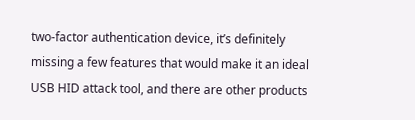two-factor authentication device, it’s definitely missing a few features that would make it an ideal USB HID attack tool, and there are other products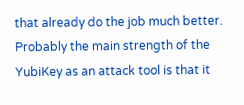that already do the job much better. Probably the main strength of the YubiKey as an attack tool is that it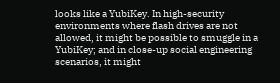looks like a YubiKey. In high-security environments where flash drives are not allowed, it might be possible to smuggle in a YubiKey; and in close-up social engineering scenarios, it might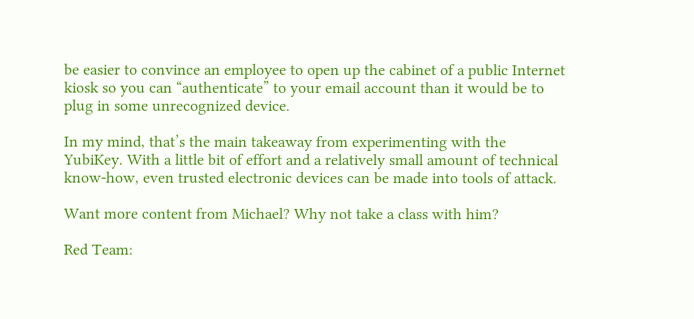be easier to convince an employee to open up the cabinet of a public Internet kiosk so you can “authenticate” to your email account than it would be to plug in some unrecognized device.

In my mind, that’s the main takeaway from experimenting with the YubiKey. With a little bit of effort and a relatively small amount of technical know-how, even trusted electronic devices can be made into tools of attack.

Want more content from Michael? Why not take a class with him?

Red Team: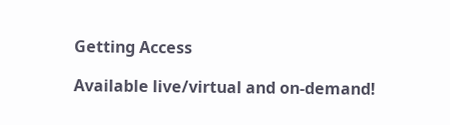Getting Access

Available live/virtual and on-demand!